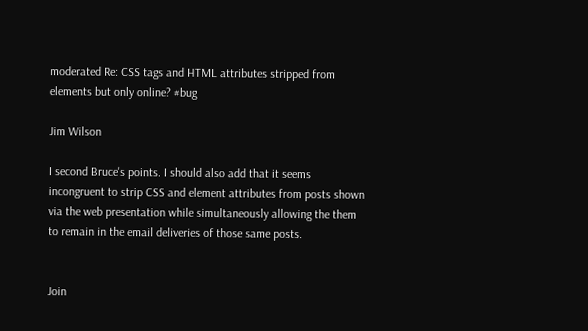moderated Re: CSS tags and HTML attributes stripped from elements but only online? #bug

Jim Wilson

I second Bruce's points. I should also add that it seems incongruent to strip CSS and element attributes from posts shown via the web presentation while simultaneously allowing the them to remain in the email deliveries of those same posts.


Join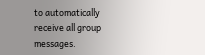to automatically receive all group messages.